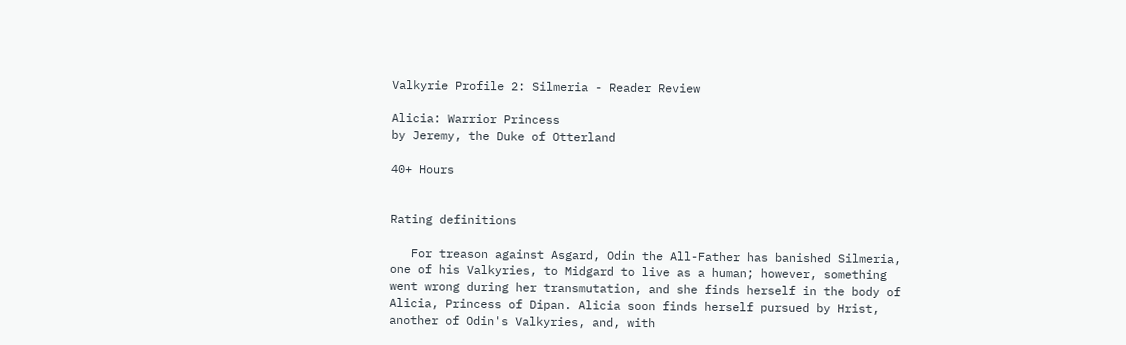Valkyrie Profile 2: Silmeria - Reader Review

Alicia: Warrior Princess
by Jeremy, the Duke of Otterland

40+ Hours


Rating definitions

   For treason against Asgard, Odin the All-Father has banished Silmeria, one of his Valkyries, to Midgard to live as a human; however, something went wrong during her transmutation, and she finds herself in the body of Alicia, Princess of Dipan. Alicia soon finds herself pursued by Hrist, another of Odin's Valkyries, and, with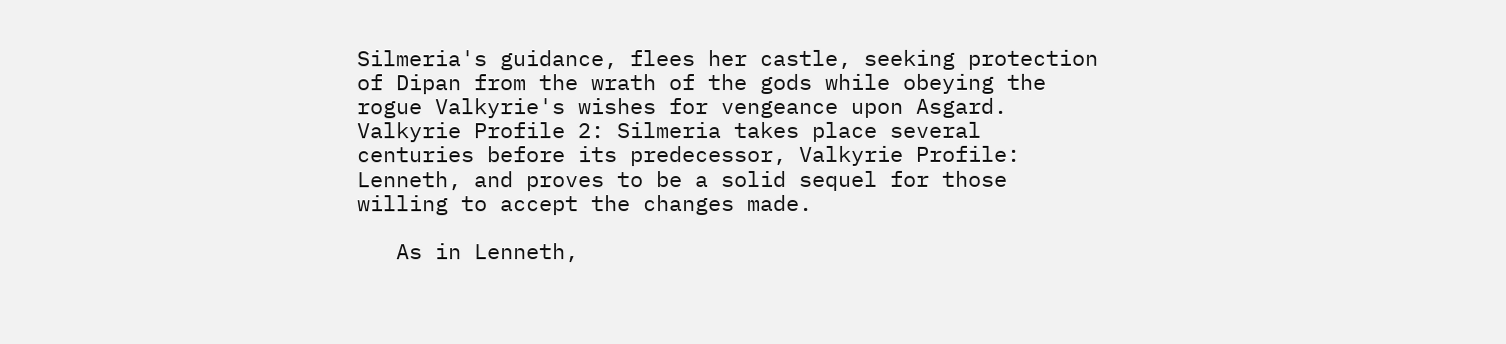Silmeria's guidance, flees her castle, seeking protection of Dipan from the wrath of the gods while obeying the rogue Valkyrie's wishes for vengeance upon Asgard. Valkyrie Profile 2: Silmeria takes place several centuries before its predecessor, Valkyrie Profile: Lenneth, and proves to be a solid sequel for those willing to accept the changes made.

   As in Lenneth,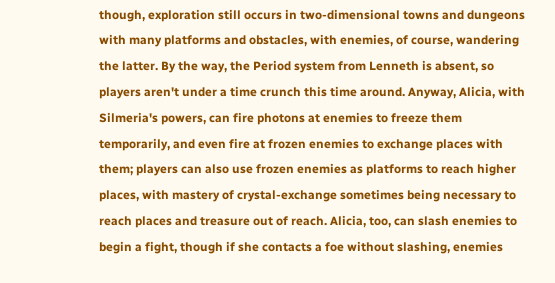though, exploration still occurs in two-dimensional towns and dungeons with many platforms and obstacles, with enemies, of course, wandering the latter. By the way, the Period system from Lenneth is absent, so players aren't under a time crunch this time around. Anyway, Alicia, with Silmeria's powers, can fire photons at enemies to freeze them temporarily, and even fire at frozen enemies to exchange places with them; players can also use frozen enemies as platforms to reach higher places, with mastery of crystal-exchange sometimes being necessary to reach places and treasure out of reach. Alicia, too, can slash enemies to begin a fight, though if she contacts a foe without slashing, enemies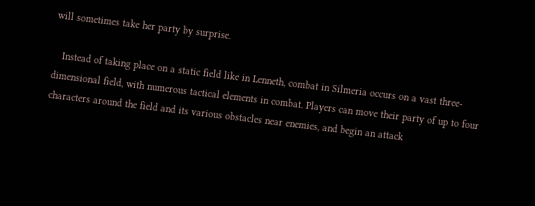will sometimes take her party by surprise.

   Instead of taking place on a static field like in Lenneth, combat in Silmeria occurs on a vast three-dimensional field, with numerous tactical elements in combat. Players can move their party of up to four characters around the field and its various obstacles near enemies, and begin an attack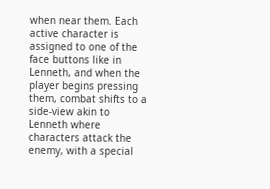when near them. Each active character is assigned to one of the face buttons like in Lenneth, and when the player begins pressing them, combat shifts to a side-view akin to Lenneth where characters attack the enemy, with a special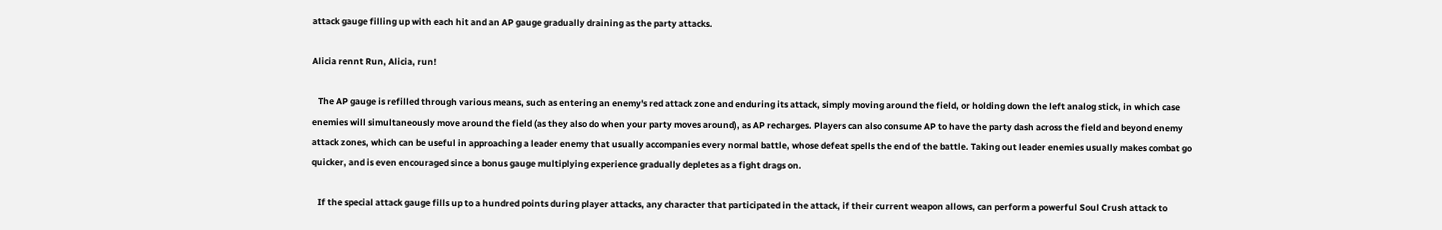attack gauge filling up with each hit and an AP gauge gradually draining as the party attacks.

Alicia rennt Run, Alicia, run!

   The AP gauge is refilled through various means, such as entering an enemy's red attack zone and enduring its attack, simply moving around the field, or holding down the left analog stick, in which case enemies will simultaneously move around the field (as they also do when your party moves around), as AP recharges. Players can also consume AP to have the party dash across the field and beyond enemy attack zones, which can be useful in approaching a leader enemy that usually accompanies every normal battle, whose defeat spells the end of the battle. Taking out leader enemies usually makes combat go quicker, and is even encouraged since a bonus gauge multiplying experience gradually depletes as a fight drags on.

   If the special attack gauge fills up to a hundred points during player attacks, any character that participated in the attack, if their current weapon allows, can perform a powerful Soul Crush attack to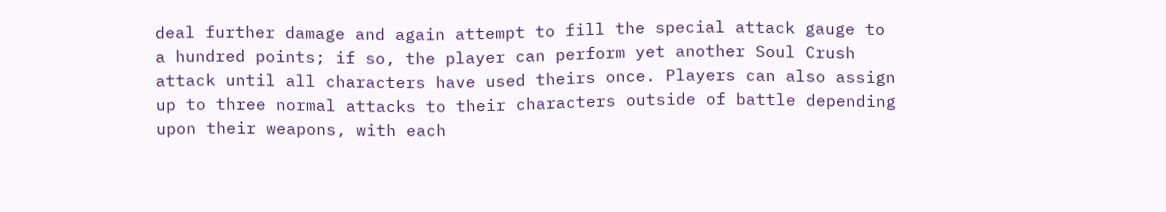deal further damage and again attempt to fill the special attack gauge to a hundred points; if so, the player can perform yet another Soul Crush attack until all characters have used theirs once. Players can also assign up to three normal attacks to their characters outside of battle depending upon their weapons, with each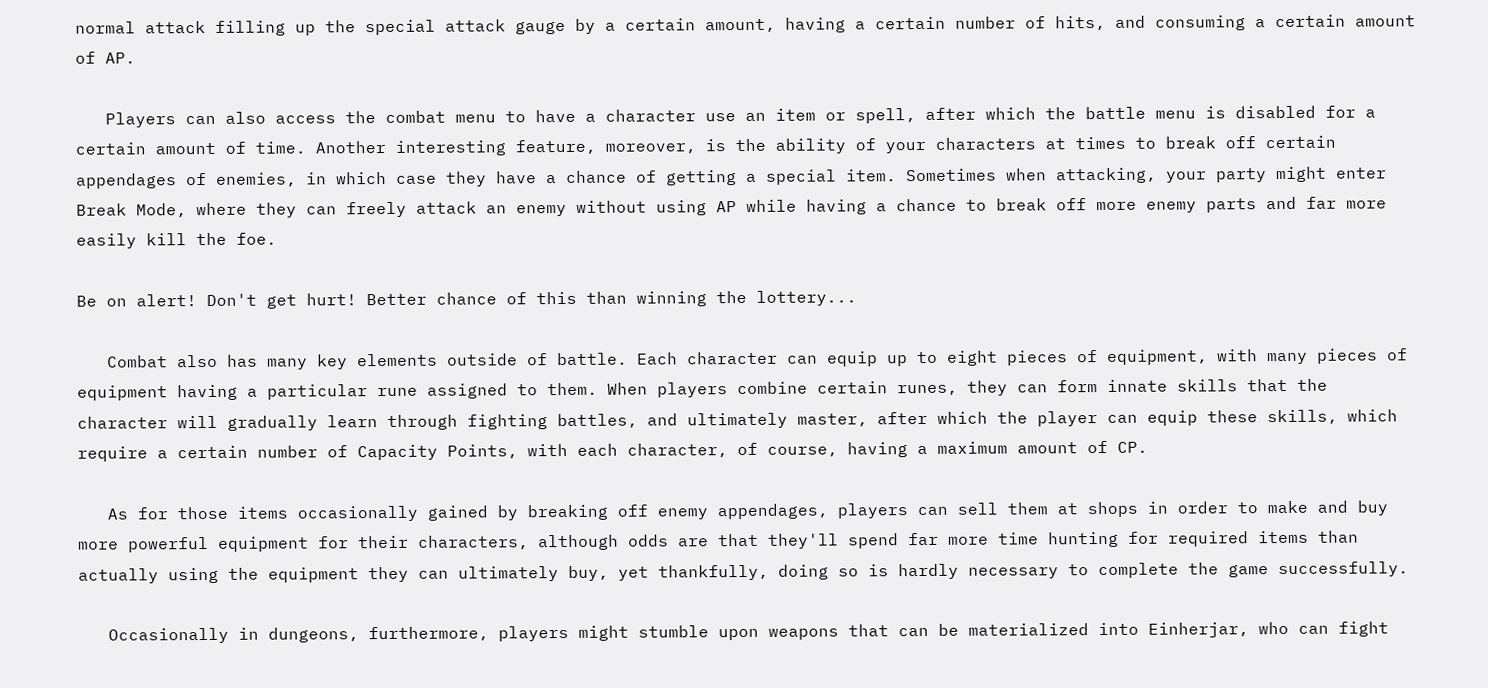normal attack filling up the special attack gauge by a certain amount, having a certain number of hits, and consuming a certain amount of AP.

   Players can also access the combat menu to have a character use an item or spell, after which the battle menu is disabled for a certain amount of time. Another interesting feature, moreover, is the ability of your characters at times to break off certain appendages of enemies, in which case they have a chance of getting a special item. Sometimes when attacking, your party might enter Break Mode, where they can freely attack an enemy without using AP while having a chance to break off more enemy parts and far more easily kill the foe.

Be on alert! Don't get hurt! Better chance of this than winning the lottery...

   Combat also has many key elements outside of battle. Each character can equip up to eight pieces of equipment, with many pieces of equipment having a particular rune assigned to them. When players combine certain runes, they can form innate skills that the character will gradually learn through fighting battles, and ultimately master, after which the player can equip these skills, which require a certain number of Capacity Points, with each character, of course, having a maximum amount of CP.

   As for those items occasionally gained by breaking off enemy appendages, players can sell them at shops in order to make and buy more powerful equipment for their characters, although odds are that they'll spend far more time hunting for required items than actually using the equipment they can ultimately buy, yet thankfully, doing so is hardly necessary to complete the game successfully.

   Occasionally in dungeons, furthermore, players might stumble upon weapons that can be materialized into Einherjar, who can fight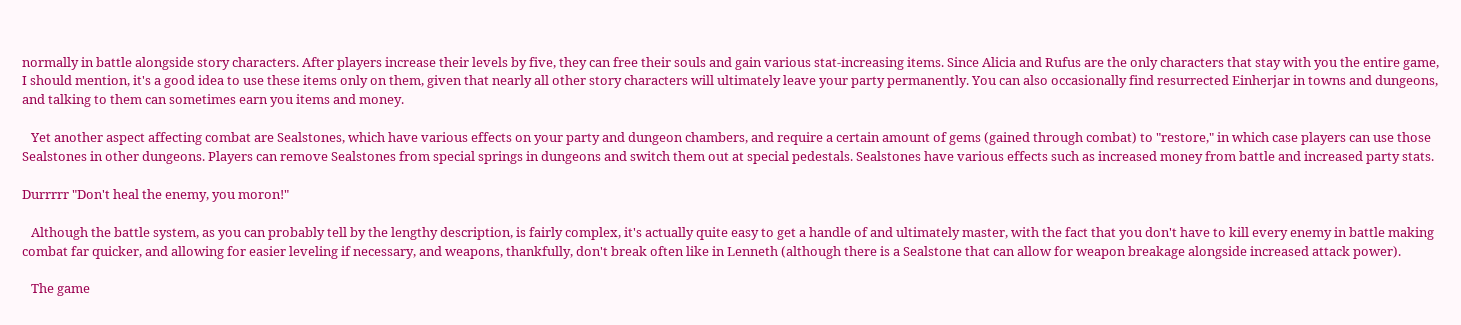normally in battle alongside story characters. After players increase their levels by five, they can free their souls and gain various stat-increasing items. Since Alicia and Rufus are the only characters that stay with you the entire game, I should mention, it's a good idea to use these items only on them, given that nearly all other story characters will ultimately leave your party permanently. You can also occasionally find resurrected Einherjar in towns and dungeons, and talking to them can sometimes earn you items and money.

   Yet another aspect affecting combat are Sealstones, which have various effects on your party and dungeon chambers, and require a certain amount of gems (gained through combat) to "restore," in which case players can use those Sealstones in other dungeons. Players can remove Sealstones from special springs in dungeons and switch them out at special pedestals. Sealstones have various effects such as increased money from battle and increased party stats.

Durrrrr "Don't heal the enemy, you moron!"

   Although the battle system, as you can probably tell by the lengthy description, is fairly complex, it's actually quite easy to get a handle of and ultimately master, with the fact that you don't have to kill every enemy in battle making combat far quicker, and allowing for easier leveling if necessary, and weapons, thankfully, don't break often like in Lenneth (although there is a Sealstone that can allow for weapon breakage alongside increased attack power).

   The game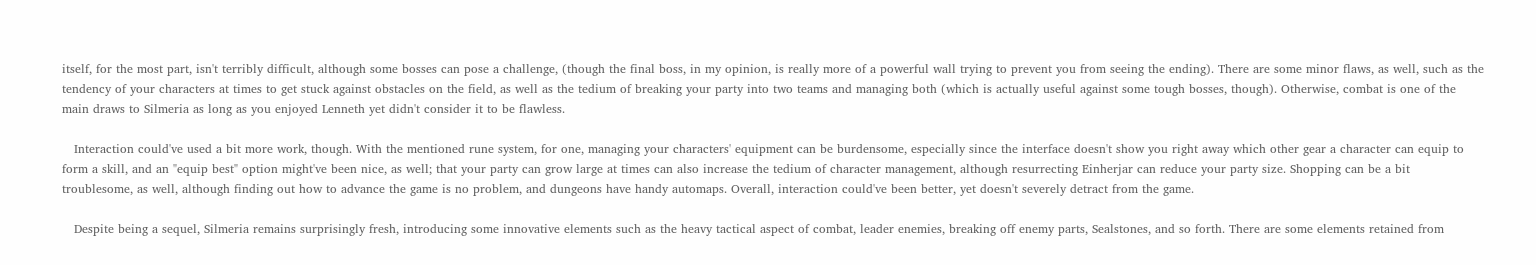itself, for the most part, isn't terribly difficult, although some bosses can pose a challenge, (though the final boss, in my opinion, is really more of a powerful wall trying to prevent you from seeing the ending). There are some minor flaws, as well, such as the tendency of your characters at times to get stuck against obstacles on the field, as well as the tedium of breaking your party into two teams and managing both (which is actually useful against some tough bosses, though). Otherwise, combat is one of the main draws to Silmeria as long as you enjoyed Lenneth yet didn't consider it to be flawless.

   Interaction could've used a bit more work, though. With the mentioned rune system, for one, managing your characters' equipment can be burdensome, especially since the interface doesn't show you right away which other gear a character can equip to form a skill, and an "equip best" option might've been nice, as well; that your party can grow large at times can also increase the tedium of character management, although resurrecting Einherjar can reduce your party size. Shopping can be a bit troublesome, as well, although finding out how to advance the game is no problem, and dungeons have handy automaps. Overall, interaction could've been better, yet doesn't severely detract from the game.

   Despite being a sequel, Silmeria remains surprisingly fresh, introducing some innovative elements such as the heavy tactical aspect of combat, leader enemies, breaking off enemy parts, Sealstones, and so forth. There are some elements retained from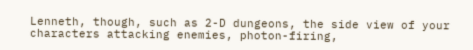Lenneth, though, such as 2-D dungeons, the side view of your characters attacking enemies, photon-firing,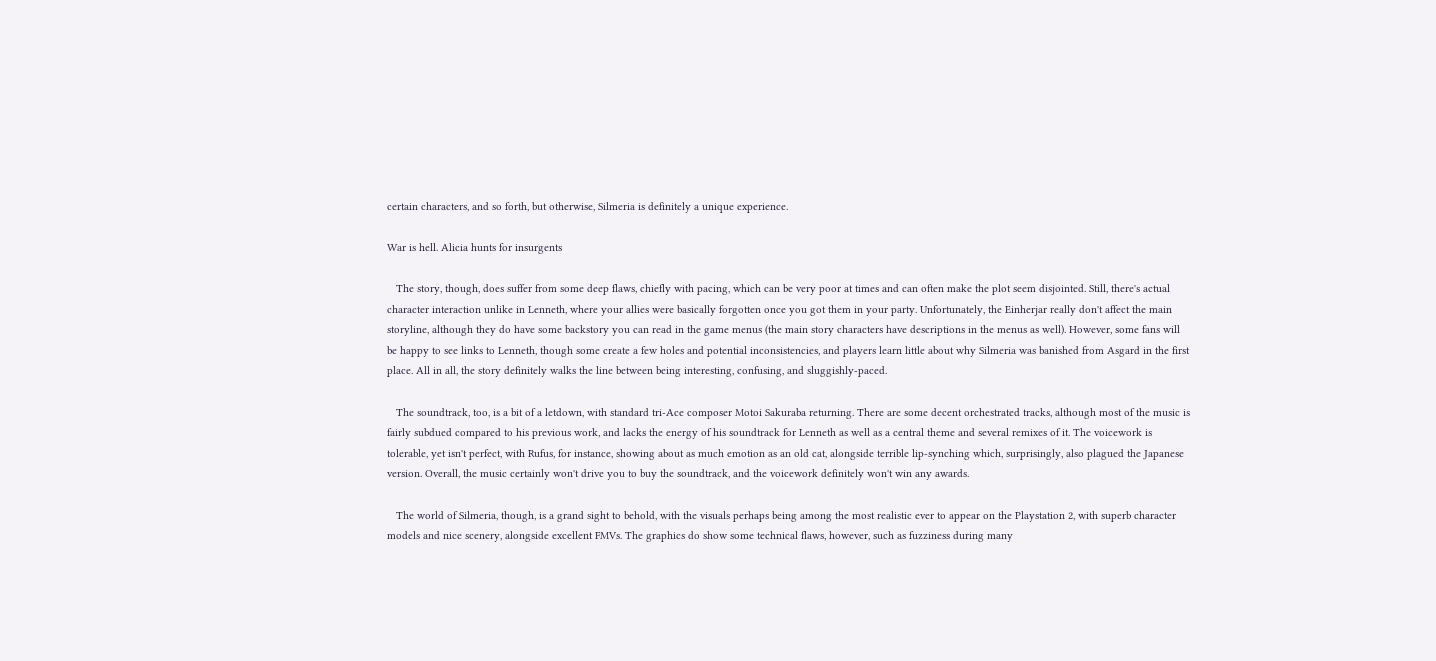certain characters, and so forth, but otherwise, Silmeria is definitely a unique experience.

War is hell. Alicia hunts for insurgents

   The story, though, does suffer from some deep flaws, chiefly with pacing, which can be very poor at times and can often make the plot seem disjointed. Still, there's actual character interaction unlike in Lenneth, where your allies were basically forgotten once you got them in your party. Unfortunately, the Einherjar really don't affect the main storyline, although they do have some backstory you can read in the game menus (the main story characters have descriptions in the menus as well). However, some fans will be happy to see links to Lenneth, though some create a few holes and potential inconsistencies, and players learn little about why Silmeria was banished from Asgard in the first place. All in all, the story definitely walks the line between being interesting, confusing, and sluggishly-paced.

   The soundtrack, too, is a bit of a letdown, with standard tri-Ace composer Motoi Sakuraba returning. There are some decent orchestrated tracks, although most of the music is fairly subdued compared to his previous work, and lacks the energy of his soundtrack for Lenneth as well as a central theme and several remixes of it. The voicework is tolerable, yet isn't perfect, with Rufus, for instance, showing about as much emotion as an old cat, alongside terrible lip-synching which, surprisingly, also plagued the Japanese version. Overall, the music certainly won't drive you to buy the soundtrack, and the voicework definitely won't win any awards.

   The world of Silmeria, though, is a grand sight to behold, with the visuals perhaps being among the most realistic ever to appear on the Playstation 2, with superb character models and nice scenery, alongside excellent FMVs. The graphics do show some technical flaws, however, such as fuzziness during many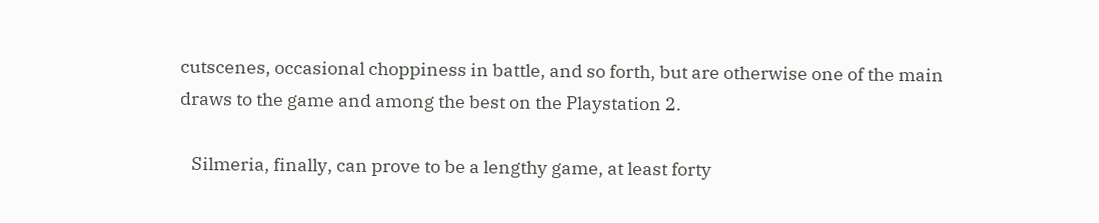cutscenes, occasional choppiness in battle, and so forth, but are otherwise one of the main draws to the game and among the best on the Playstation 2.

   Silmeria, finally, can prove to be a lengthy game, at least forty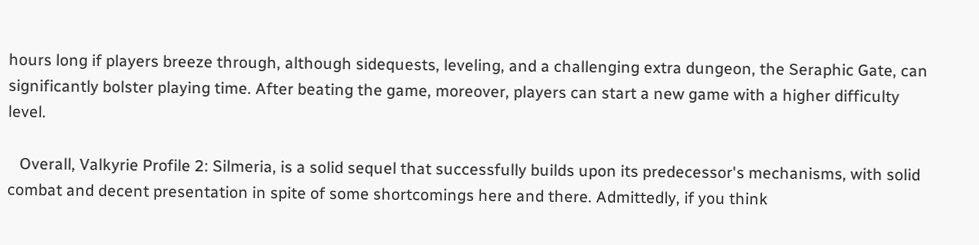hours long if players breeze through, although sidequests, leveling, and a challenging extra dungeon, the Seraphic Gate, can significantly bolster playing time. After beating the game, moreover, players can start a new game with a higher difficulty level.

   Overall, Valkyrie Profile 2: Silmeria, is a solid sequel that successfully builds upon its predecessor's mechanisms, with solid combat and decent presentation in spite of some shortcomings here and there. Admittedly, if you think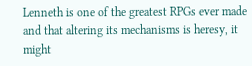Lenneth is one of the greatest RPGs ever made and that altering its mechanisms is heresy, it might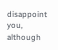disappoint you, although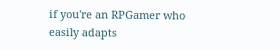if you're an RPGamer who easily adapts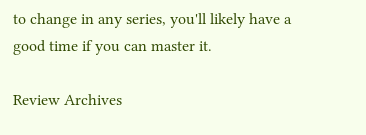to change in any series, you'll likely have a good time if you can master it.

Review Archives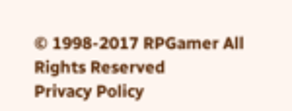© 1998-2017 RPGamer All Rights Reserved
Privacy Policy